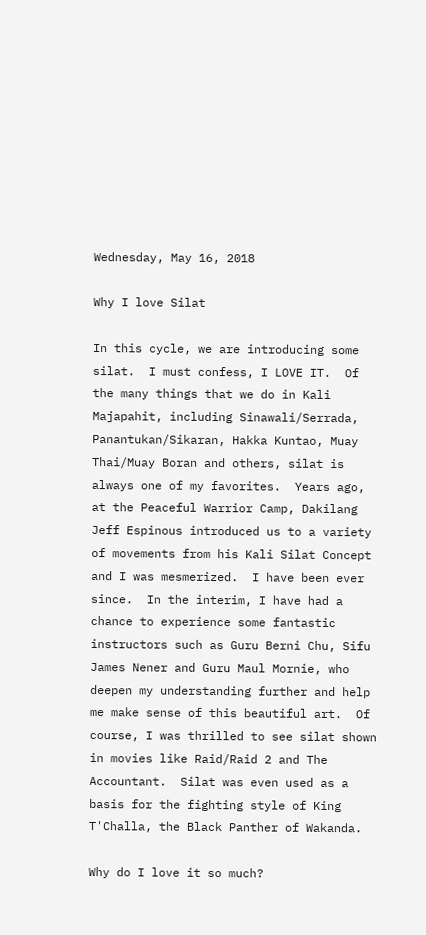Wednesday, May 16, 2018

Why I love Silat

In this cycle, we are introducing some silat.  I must confess, I LOVE IT.  Of the many things that we do in Kali Majapahit, including Sinawali/Serrada, Panantukan/Sikaran, Hakka Kuntao, Muay Thai/Muay Boran and others, silat is always one of my favorites.  Years ago, at the Peaceful Warrior Camp, Dakilang Jeff Espinous introduced us to a variety of movements from his Kali Silat Concept and I was mesmerized.  I have been ever since.  In the interim, I have had a chance to experience some fantastic instructors such as Guru Berni Chu, Sifu James Nener and Guru Maul Mornie, who deepen my understanding further and help me make sense of this beautiful art.  Of course, I was thrilled to see silat shown in movies like Raid/Raid 2 and The Accountant.  Silat was even used as a basis for the fighting style of King T'Challa, the Black Panther of Wakanda.

Why do I love it so much?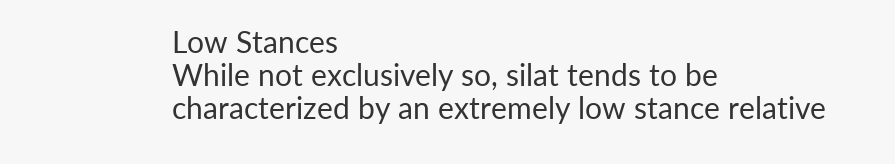Low Stances
While not exclusively so, silat tends to be characterized by an extremely low stance relative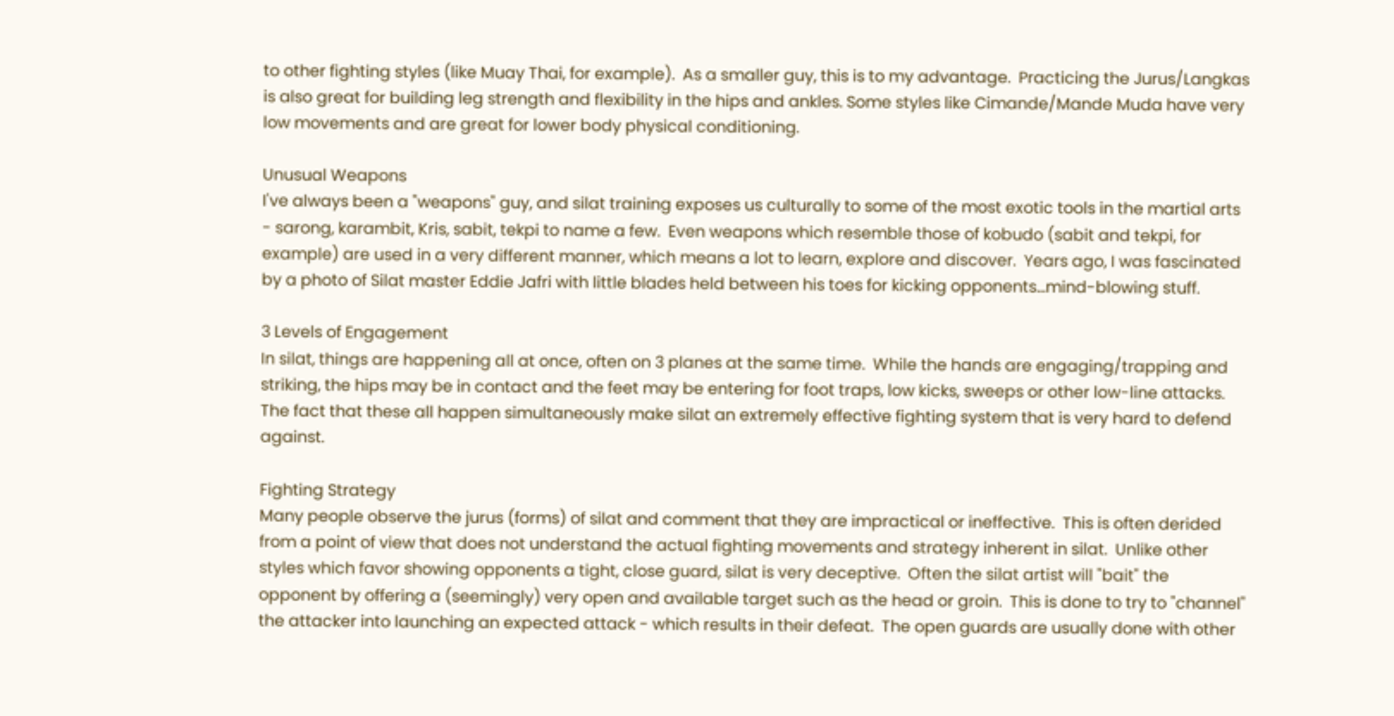to other fighting styles (like Muay Thai, for example).  As a smaller guy, this is to my advantage.  Practicing the Jurus/Langkas is also great for building leg strength and flexibility in the hips and ankles. Some styles like Cimande/Mande Muda have very low movements and are great for lower body physical conditioning.

Unusual Weapons
I've always been a "weapons" guy, and silat training exposes us culturally to some of the most exotic tools in the martial arts - sarong, karambit, Kris, sabit, tekpi to name a few.  Even weapons which resemble those of kobudo (sabit and tekpi, for example) are used in a very different manner, which means a lot to learn, explore and discover.  Years ago, I was fascinated by a photo of Silat master Eddie Jafri with little blades held between his toes for kicking opponents...mind-blowing stuff.

3 Levels of Engagement
In silat, things are happening all at once, often on 3 planes at the same time.  While the hands are engaging/trapping and striking, the hips may be in contact and the feet may be entering for foot traps, low kicks, sweeps or other low-line attacks.  The fact that these all happen simultaneously make silat an extremely effective fighting system that is very hard to defend against.

Fighting Strategy
Many people observe the jurus (forms) of silat and comment that they are impractical or ineffective.  This is often derided from a point of view that does not understand the actual fighting movements and strategy inherent in silat.  Unlike other styles which favor showing opponents a tight, close guard, silat is very deceptive.  Often the silat artist will "bait" the opponent by offering a (seemingly) very open and available target such as the head or groin.  This is done to try to "channel" the attacker into launching an expected attack - which results in their defeat.  The open guards are usually done with other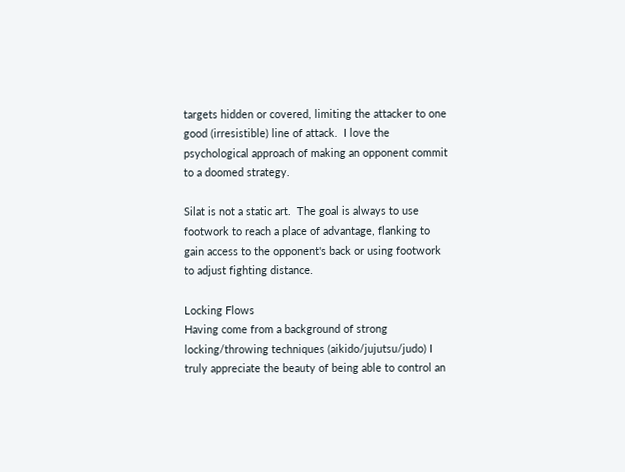targets hidden or covered, limiting the attacker to one good (irresistible) line of attack.  I love the psychological approach of making an opponent commit to a doomed strategy.

Silat is not a static art.  The goal is always to use footwork to reach a place of advantage, flanking to gain access to the opponent's back or using footwork to adjust fighting distance.

Locking Flows
Having come from a background of strong locking/throwing techniques (aikido/jujutsu/judo) I truly appreciate the beauty of being able to control an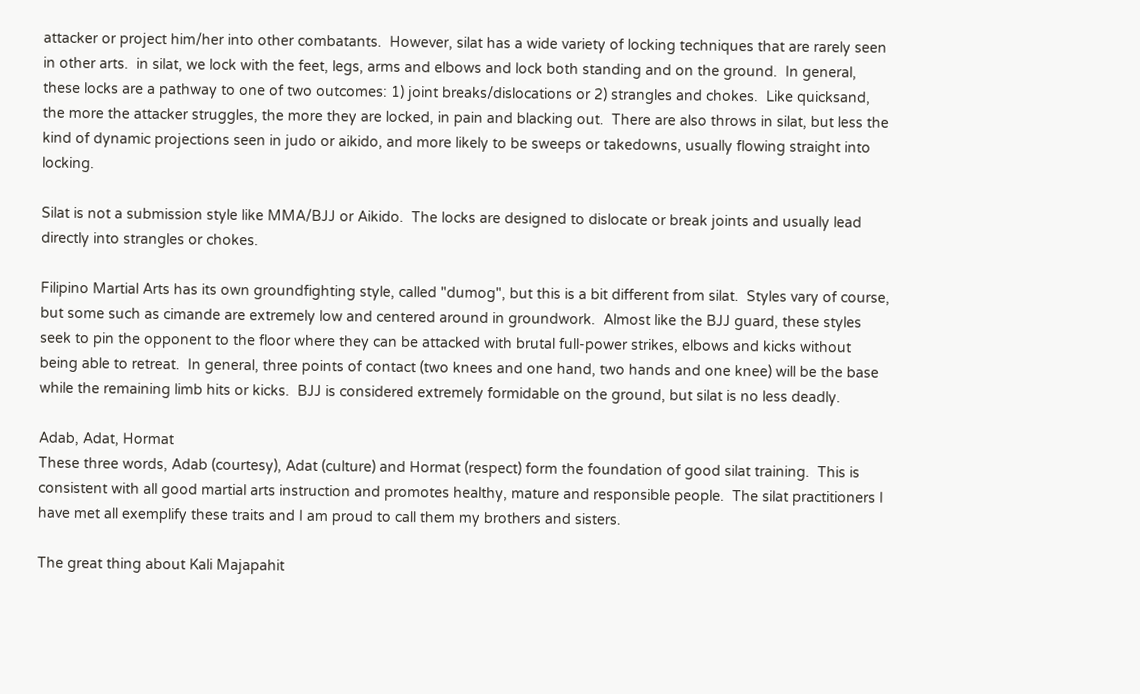attacker or project him/her into other combatants.  However, silat has a wide variety of locking techniques that are rarely seen in other arts.  in silat, we lock with the feet, legs, arms and elbows and lock both standing and on the ground.  In general, these locks are a pathway to one of two outcomes: 1) joint breaks/dislocations or 2) strangles and chokes.  Like quicksand, the more the attacker struggles, the more they are locked, in pain and blacking out.  There are also throws in silat, but less the kind of dynamic projections seen in judo or aikido, and more likely to be sweeps or takedowns, usually flowing straight into locking.

Silat is not a submission style like MMA/BJJ or Aikido.  The locks are designed to dislocate or break joints and usually lead directly into strangles or chokes.

Filipino Martial Arts has its own groundfighting style, called "dumog", but this is a bit different from silat.  Styles vary of course, but some such as cimande are extremely low and centered around in groundwork.  Almost like the BJJ guard, these styles seek to pin the opponent to the floor where they can be attacked with brutal full-power strikes, elbows and kicks without being able to retreat.  In general, three points of contact (two knees and one hand, two hands and one knee) will be the base while the remaining limb hits or kicks.  BJJ is considered extremely formidable on the ground, but silat is no less deadly.

Adab, Adat, Hormat
These three words, Adab (courtesy), Adat (culture) and Hormat (respect) form the foundation of good silat training.  This is consistent with all good martial arts instruction and promotes healthy, mature and responsible people.  The silat practitioners I have met all exemplify these traits and I am proud to call them my brothers and sisters.

The great thing about Kali Majapahit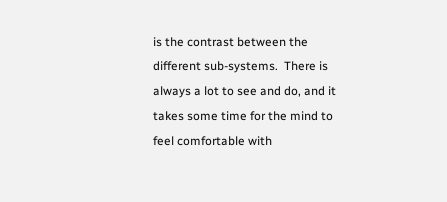is the contrast between the different sub-systems.  There is always a lot to see and do, and it takes some time for the mind to feel comfortable with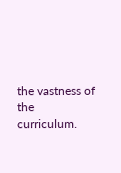the vastness of the curriculum.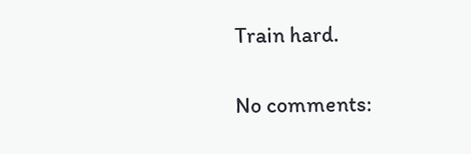Train hard.

No comments: